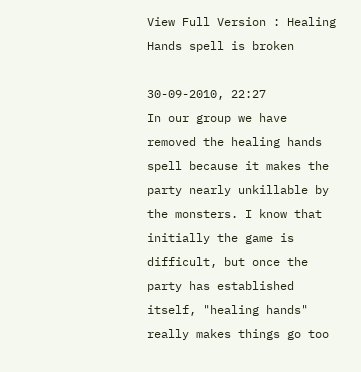View Full Version : Healing Hands spell is broken

30-09-2010, 22:27
In our group we have removed the healing hands spell because it makes the party nearly unkillable by the monsters. I know that initially the game is difficult, but once the party has established itself, "healing hands" really makes things go too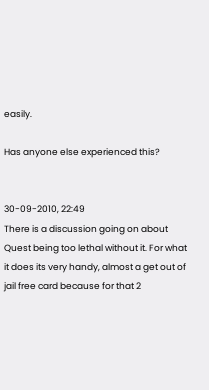easily.

Has anyone else experienced this?


30-09-2010, 22:49
There is a discussion going on about Quest being too lethal without it. For what it does its very handy, almost a get out of jail free card because for that 2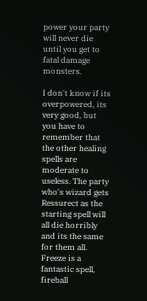power your party will never die until you get to fatal damage monsters.

I don't know if its overpowered, its very good, but you have to remember that the other healing spells are moderate to useless. The party who's wizard gets Ressurect as the starting spell will all die horribly and its the same for them all. Freeze is a fantastic spell, fireball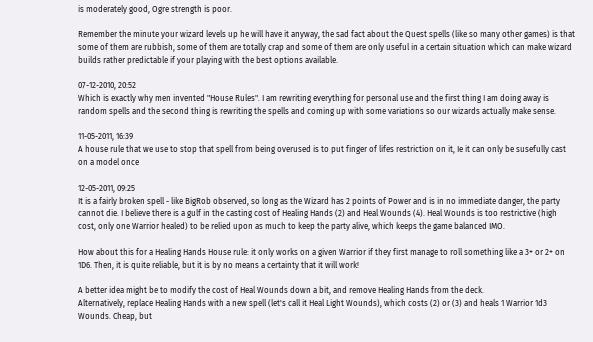is moderately good, Ogre strength is poor.

Remember the minute your wizard levels up he will have it anyway, the sad fact about the Quest spells (like so many other games) is that some of them are rubbish, some of them are totally crap and some of them are only useful in a certain situation which can make wizard builds rather predictable if your playing with the best options available.

07-12-2010, 20:52
Which is exactly why men invented "House Rules". I am rewriting everything for personal use and the first thing I am doing away is random spells and the second thing is rewriting the spells and coming up with some variations so our wizards actually make sense.

11-05-2011, 16:39
A house rule that we use to stop that spell from being overused is to put finger of lifes restriction on it, Ie it can only be susefully cast on a model once

12-05-2011, 09:25
It is a fairly broken spell - like BigRob observed, so long as the Wizard has 2 points of Power and is in no immediate danger, the party cannot die. I believe there is a gulf in the casting cost of Healing Hands (2) and Heal Wounds (4). Heal Wounds is too restrictive (high cost, only one Warrior healed) to be relied upon as much to keep the party alive, which keeps the game balanced IMO.

How about this for a Healing Hands House rule: it only works on a given Warrior if they first manage to roll something like a 3+ or 2+ on 1D6. Then, it is quite reliable, but it is by no means a certainty that it will work!

A better idea might be to modify the cost of Heal Wounds down a bit, and remove Healing Hands from the deck.
Alternatively, replace Healing Hands with a new spell (let's call it Heal Light Wounds), which costs (2) or (3) and heals 1 Warrior 1d3 Wounds. Cheap, but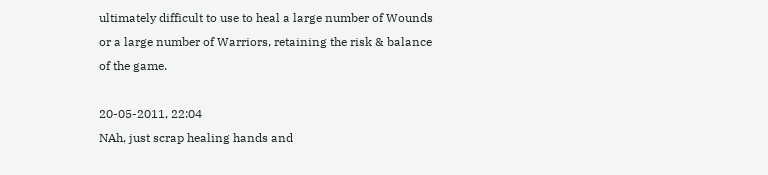ultimately difficult to use to heal a large number of Wounds or a large number of Warriors, retaining the risk & balance of the game.

20-05-2011, 22:04
NAh, just scrap healing hands and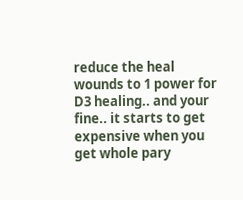reduce the heal wounds to 1 power for D3 healing.. and your fine.. it starts to get expensive when you get whole pary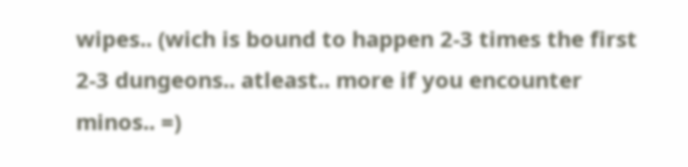wipes.. (wich is bound to happen 2-3 times the first 2-3 dungeons.. atleast.. more if you encounter minos.. =)